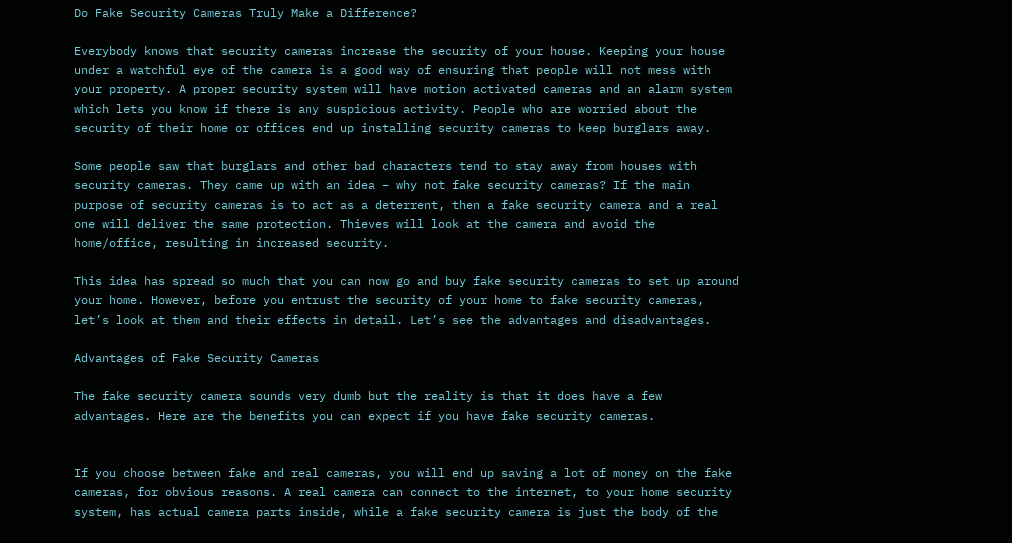Do Fake Security Cameras Truly Make a Difference?

Everybody knows that security cameras increase the security of your house. Keeping your house under a watchful eye of the camera is a good way of ensuring that people will not mess with your property. A proper security system will have motion activated cameras and an alarm system which lets you know if there is any suspicious activity. People who are worried about the security of their home or offices end up installing security cameras to keep burglars away.

Some people saw that burglars and other bad characters tend to stay away from houses with security cameras. They came up with an idea – why not fake security cameras? If the main purpose of security cameras is to act as a deterrent, then a fake security camera and a real one will deliver the same protection. Thieves will look at the camera and avoid the home/office, resulting in increased security.

This idea has spread so much that you can now go and buy fake security cameras to set up around your home. However, before you entrust the security of your home to fake security cameras, let’s look at them and their effects in detail. Let’s see the advantages and disadvantages.

Advantages of Fake Security Cameras

The fake security camera sounds very dumb but the reality is that it does have a few advantages. Here are the benefits you can expect if you have fake security cameras.


If you choose between fake and real cameras, you will end up saving a lot of money on the fake cameras, for obvious reasons. A real camera can connect to the internet, to your home security system, has actual camera parts inside, while a fake security camera is just the body of the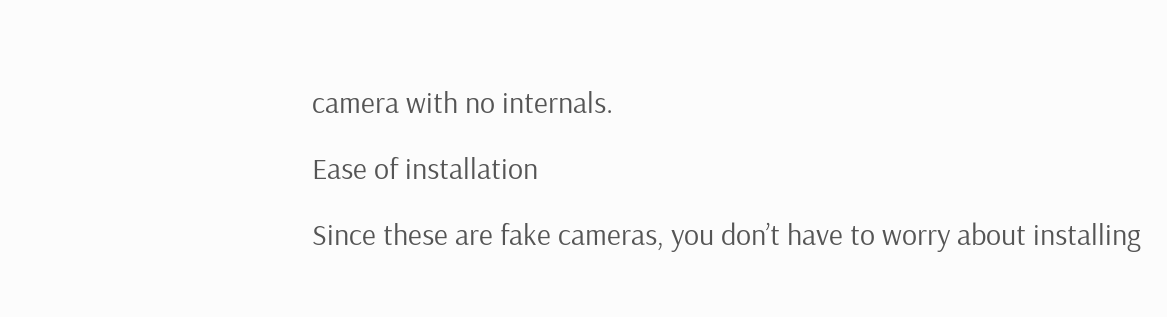camera with no internals.

Ease of installation

Since these are fake cameras, you don’t have to worry about installing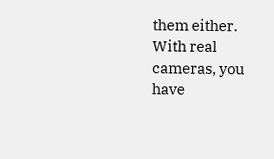them either. With real cameras, you have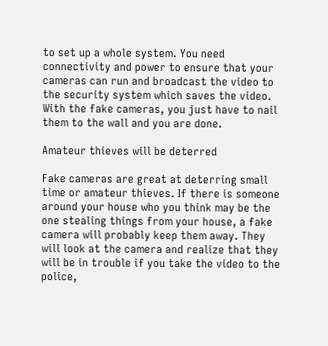to set up a whole system. You need connectivity and power to ensure that your cameras can run and broadcast the video to the security system which saves the video. With the fake cameras, you just have to nail them to the wall and you are done.

Amateur thieves will be deterred

Fake cameras are great at deterring small time or amateur thieves. If there is someone around your house who you think may be the one stealing things from your house, a fake camera will probably keep them away. They will look at the camera and realize that they will be in trouble if you take the video to the police,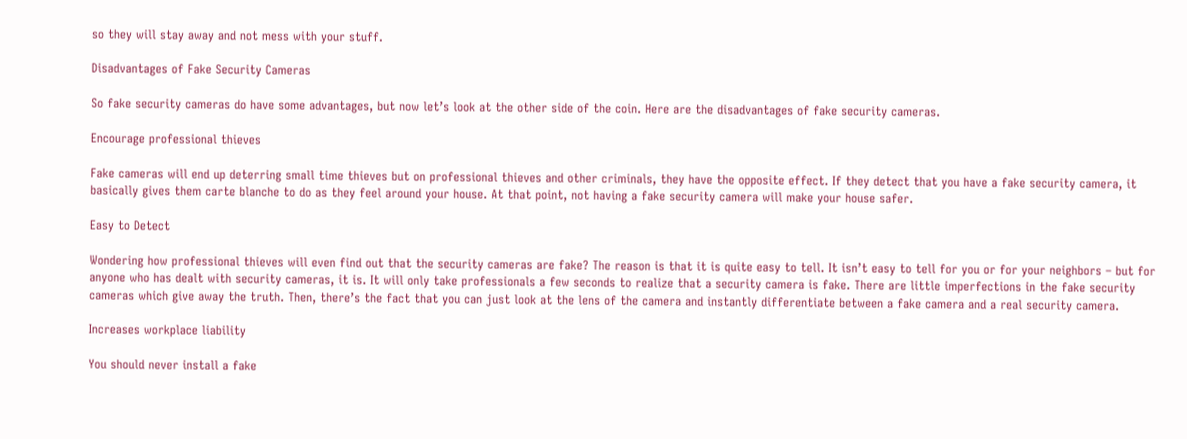so they will stay away and not mess with your stuff.

Disadvantages of Fake Security Cameras

So fake security cameras do have some advantages, but now let’s look at the other side of the coin. Here are the disadvantages of fake security cameras.

Encourage professional thieves

Fake cameras will end up deterring small time thieves but on professional thieves and other criminals, they have the opposite effect. If they detect that you have a fake security camera, it basically gives them carte blanche to do as they feel around your house. At that point, not having a fake security camera will make your house safer.

Easy to Detect

Wondering how professional thieves will even find out that the security cameras are fake? The reason is that it is quite easy to tell. It isn’t easy to tell for you or for your neighbors – but for anyone who has dealt with security cameras, it is. It will only take professionals a few seconds to realize that a security camera is fake. There are little imperfections in the fake security cameras which give away the truth. Then, there’s the fact that you can just look at the lens of the camera and instantly differentiate between a fake camera and a real security camera.

Increases workplace liability

You should never install a fake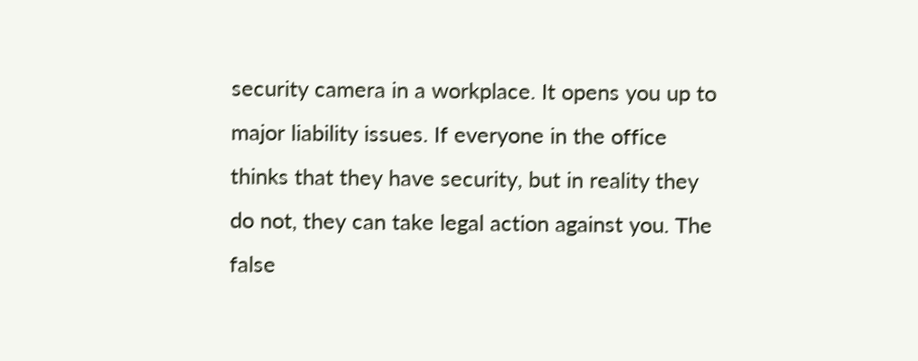security camera in a workplace. It opens you up to major liability issues. If everyone in the office thinks that they have security, but in reality they do not, they can take legal action against you. The false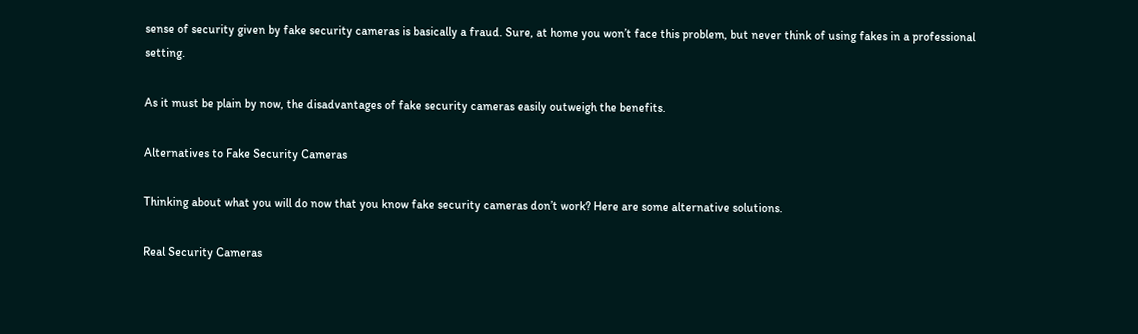sense of security given by fake security cameras is basically a fraud. Sure, at home you won’t face this problem, but never think of using fakes in a professional setting.

As it must be plain by now, the disadvantages of fake security cameras easily outweigh the benefits.

Alternatives to Fake Security Cameras

Thinking about what you will do now that you know fake security cameras don’t work? Here are some alternative solutions.

Real Security Cameras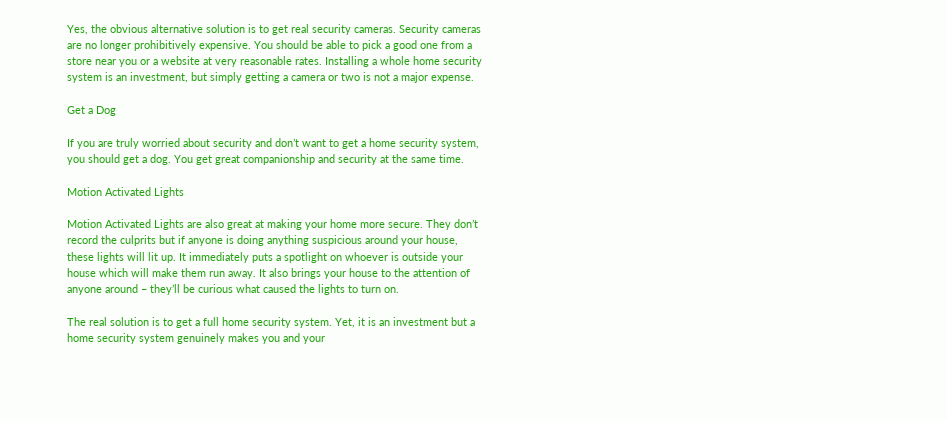Yes, the obvious alternative solution is to get real security cameras. Security cameras are no longer prohibitively expensive. You should be able to pick a good one from a store near you or a website at very reasonable rates. Installing a whole home security system is an investment, but simply getting a camera or two is not a major expense.

Get a Dog

If you are truly worried about security and don’t want to get a home security system, you should get a dog. You get great companionship and security at the same time.

Motion Activated Lights

Motion Activated Lights are also great at making your home more secure. They don’t record the culprits but if anyone is doing anything suspicious around your house, these lights will lit up. It immediately puts a spotlight on whoever is outside your house which will make them run away. It also brings your house to the attention of anyone around – they’ll be curious what caused the lights to turn on.

The real solution is to get a full home security system. Yet, it is an investment but a home security system genuinely makes you and your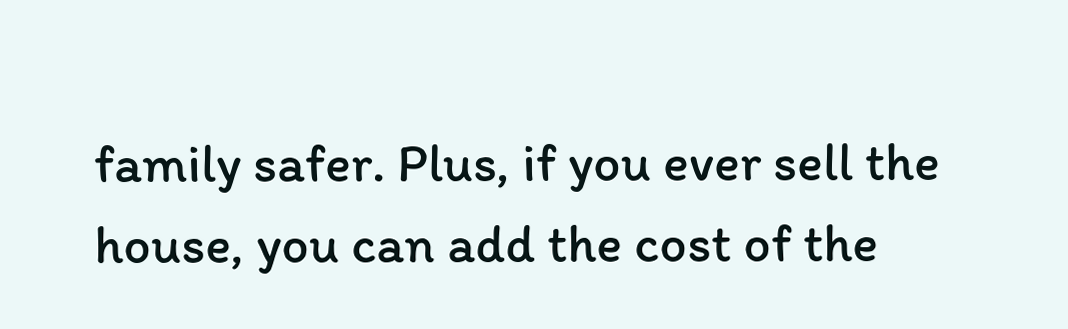family safer. Plus, if you ever sell the house, you can add the cost of the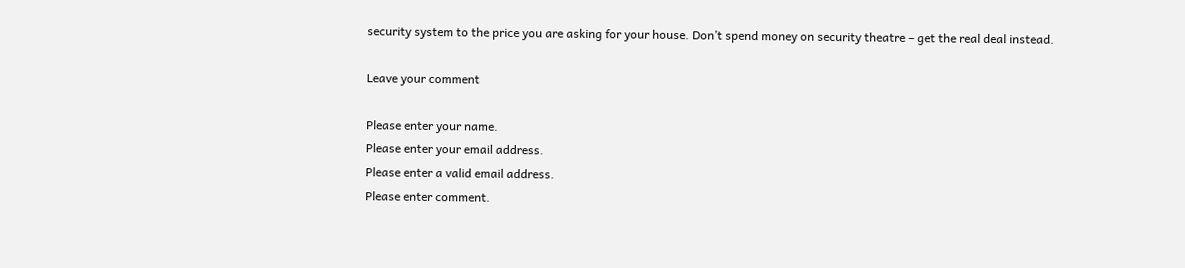security system to the price you are asking for your house. Don’t spend money on security theatre – get the real deal instead.

Leave your comment

Please enter your name.
Please enter your email address.
Please enter a valid email address.
Please enter comment.